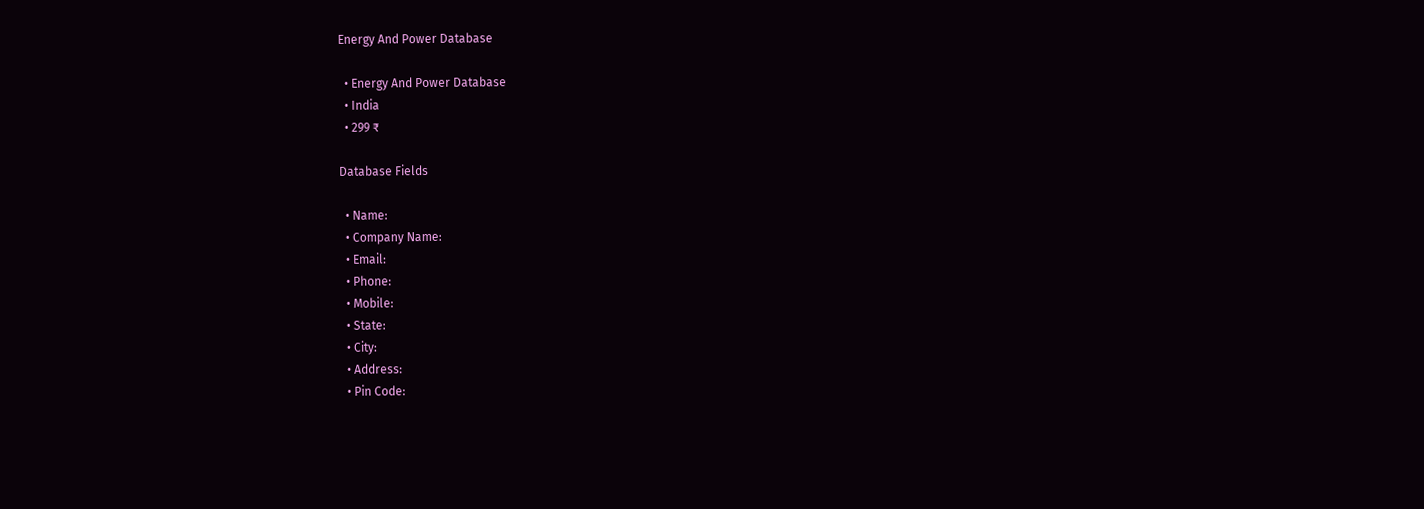Energy And Power Database

  • Energy And Power Database
  • India
  • 299 ₹

Database Fields

  • Name:
  • Company Name:
  • Email:
  • Phone:
  • Mobile:
  • State:
  • City:
  • Address:
  • Pin Code: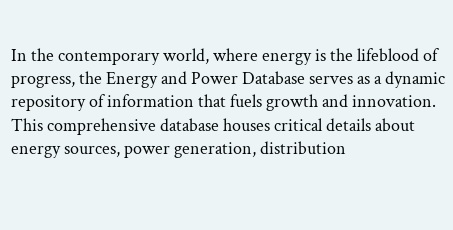In the contemporary world, where energy is the lifeblood of progress, the Energy and Power Database serves as a dynamic repository of information that fuels growth and innovation. This comprehensive database houses critical details about energy sources, power generation, distribution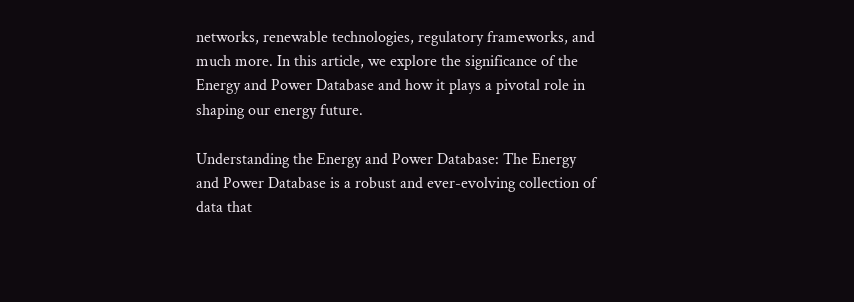networks, renewable technologies, regulatory frameworks, and much more. In this article, we explore the significance of the Energy and Power Database and how it plays a pivotal role in shaping our energy future.

Understanding the Energy and Power Database: The Energy and Power Database is a robust and ever-evolving collection of data that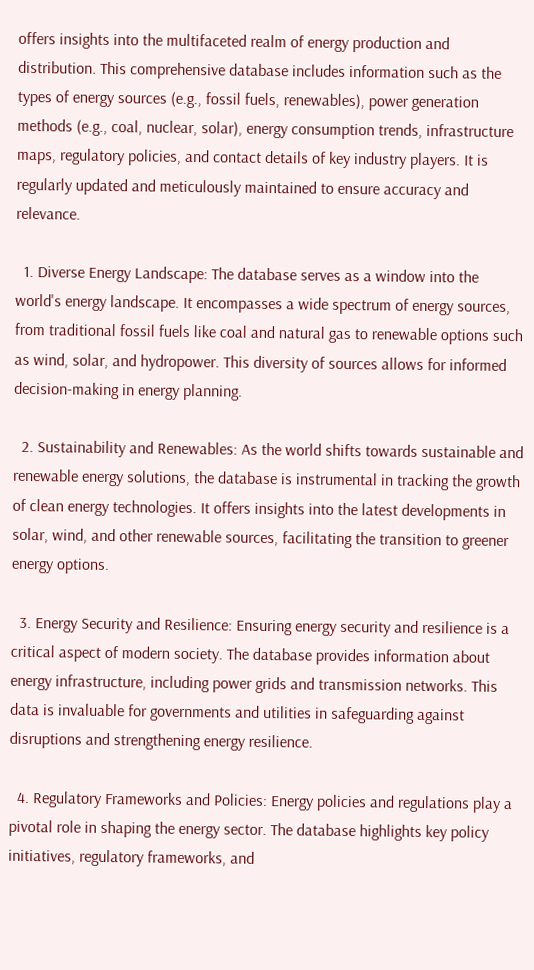offers insights into the multifaceted realm of energy production and distribution. This comprehensive database includes information such as the types of energy sources (e.g., fossil fuels, renewables), power generation methods (e.g., coal, nuclear, solar), energy consumption trends, infrastructure maps, regulatory policies, and contact details of key industry players. It is regularly updated and meticulously maintained to ensure accuracy and relevance.

  1. Diverse Energy Landscape: The database serves as a window into the world's energy landscape. It encompasses a wide spectrum of energy sources, from traditional fossil fuels like coal and natural gas to renewable options such as wind, solar, and hydropower. This diversity of sources allows for informed decision-making in energy planning.

  2. Sustainability and Renewables: As the world shifts towards sustainable and renewable energy solutions, the database is instrumental in tracking the growth of clean energy technologies. It offers insights into the latest developments in solar, wind, and other renewable sources, facilitating the transition to greener energy options.

  3. Energy Security and Resilience: Ensuring energy security and resilience is a critical aspect of modern society. The database provides information about energy infrastructure, including power grids and transmission networks. This data is invaluable for governments and utilities in safeguarding against disruptions and strengthening energy resilience.

  4. Regulatory Frameworks and Policies: Energy policies and regulations play a pivotal role in shaping the energy sector. The database highlights key policy initiatives, regulatory frameworks, and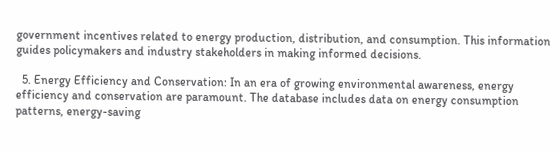government incentives related to energy production, distribution, and consumption. This information guides policymakers and industry stakeholders in making informed decisions.

  5. Energy Efficiency and Conservation: In an era of growing environmental awareness, energy efficiency and conservation are paramount. The database includes data on energy consumption patterns, energy-saving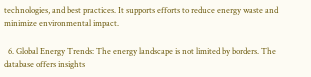technologies, and best practices. It supports efforts to reduce energy waste and minimize environmental impact.

  6. Global Energy Trends: The energy landscape is not limited by borders. The database offers insights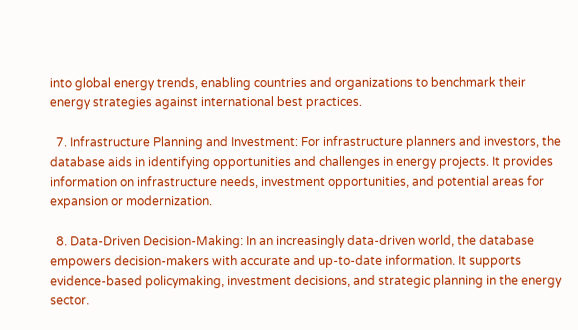into global energy trends, enabling countries and organizations to benchmark their energy strategies against international best practices.

  7. Infrastructure Planning and Investment: For infrastructure planners and investors, the database aids in identifying opportunities and challenges in energy projects. It provides information on infrastructure needs, investment opportunities, and potential areas for expansion or modernization.

  8. Data-Driven Decision-Making: In an increasingly data-driven world, the database empowers decision-makers with accurate and up-to-date information. It supports evidence-based policymaking, investment decisions, and strategic planning in the energy sector.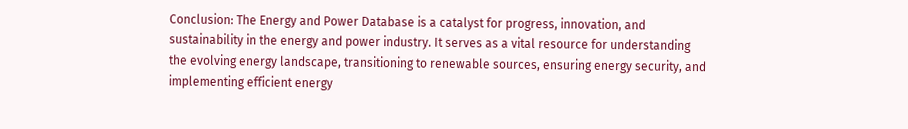Conclusion: The Energy and Power Database is a catalyst for progress, innovation, and sustainability in the energy and power industry. It serves as a vital resource for understanding the evolving energy landscape, transitioning to renewable sources, ensuring energy security, and implementing efficient energy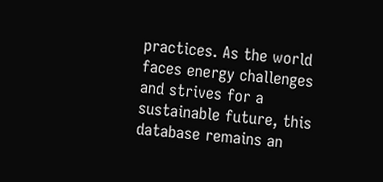practices. As the world faces energy challenges and strives for a sustainable future, this database remains an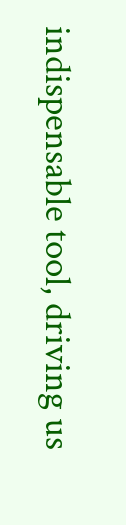indispensable tool, driving us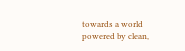towards a world powered by clean,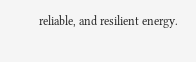reliable, and resilient energy.